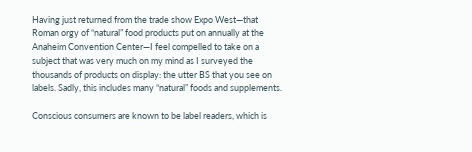Having just returned from the trade show Expo West—that Roman orgy of “natural” food products put on annually at the Anaheim Convention Center—I feel compelled to take on a subject that was very much on my mind as I surveyed the thousands of products on display: the utter BS that you see on labels. Sadly, this includes many “natural” foods and supplements.

Conscious consumers are known to be label readers, which is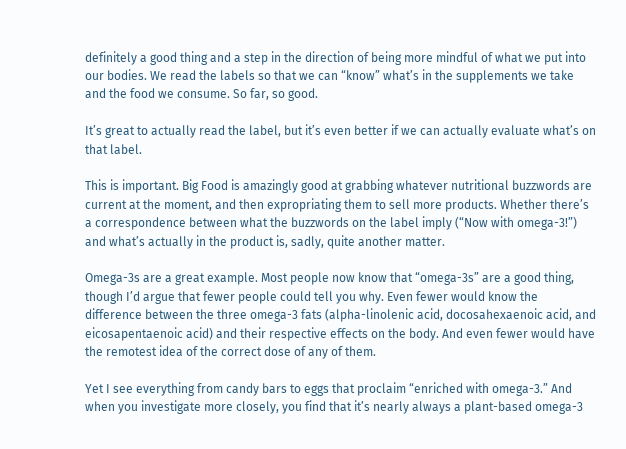definitely a good thing and a step in the direction of being more mindful of what we put into our bodies. We read the labels so that we can “know” what’s in the supplements we take and the food we consume. So far, so good.

It’s great to actually read the label, but it’s even better if we can actually evaluate what’s on that label.

This is important. Big Food is amazingly good at grabbing whatever nutritional buzzwords are current at the moment, and then expropriating them to sell more products. Whether there’s a correspondence between what the buzzwords on the label imply (“Now with omega-3!”) and what’s actually in the product is, sadly, quite another matter.

Omega-3s are a great example. Most people now know that “omega-3s” are a good thing, though I’d argue that fewer people could tell you why. Even fewer would know the difference between the three omega-3 fats (alpha-linolenic acid, docosahexaenoic acid, and eicosapentaenoic acid) and their respective effects on the body. And even fewer would have the remotest idea of the correct dose of any of them.

Yet I see everything from candy bars to eggs that proclaim “enriched with omega-3.” And when you investigate more closely, you find that it’s nearly always a plant-based omega-3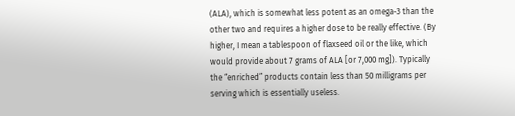(ALA), which is somewhat less potent as an omega-3 than the other two and requires a higher dose to be really effective. (By higher, I mean a tablespoon of flaxseed oil or the like, which would provide about 7 grams of ALA [or 7,000 mg]). Typically the “enriched” products contain less than 50 milligrams per serving which is essentially useless.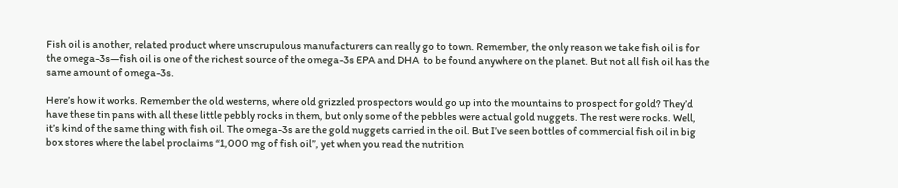Fish oil is another, related product where unscrupulous manufacturers can really go to town. Remember, the only reason we take fish oil is for the omega-3s—fish oil is one of the richest source of the omega-3s EPA and DHA  to be found anywhere on the planet. But not all fish oil has the same amount of omega-3s.

Here’s how it works. Remember the old westerns, where old grizzled prospectors would go up into the mountains to prospect for gold? They’d have these tin pans with all these little pebbly rocks in them, but only some of the pebbles were actual gold nuggets. The rest were rocks. Well, it’s kind of the same thing with fish oil. The omega-3s are the gold nuggets carried in the oil. But I’ve seen bottles of commercial fish oil in big box stores where the label proclaims “1,000 mg of fish oil”, yet when you read the nutrition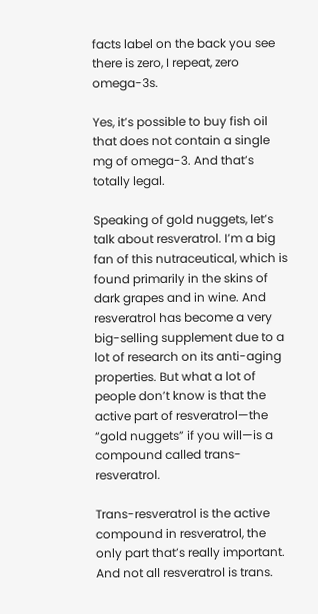facts label on the back you see there is zero, I repeat, zero omega-3s.

Yes, it’s possible to buy fish oil that does not contain a single mg of omega-3. And that’s totally legal.

Speaking of gold nuggets, let’s talk about resveratrol. I’m a big fan of this nutraceutical, which is found primarily in the skins of dark grapes and in wine. And resveratrol has become a very big-selling supplement due to a lot of research on its anti-aging properties. But what a lot of people don’t know is that the active part of resveratrol—the “gold nuggets” if you will—is a compound called trans-resveratrol.

Trans-resveratrol is the active compound in resveratrol, the only part that’s really important. And not all resveratrol is trans.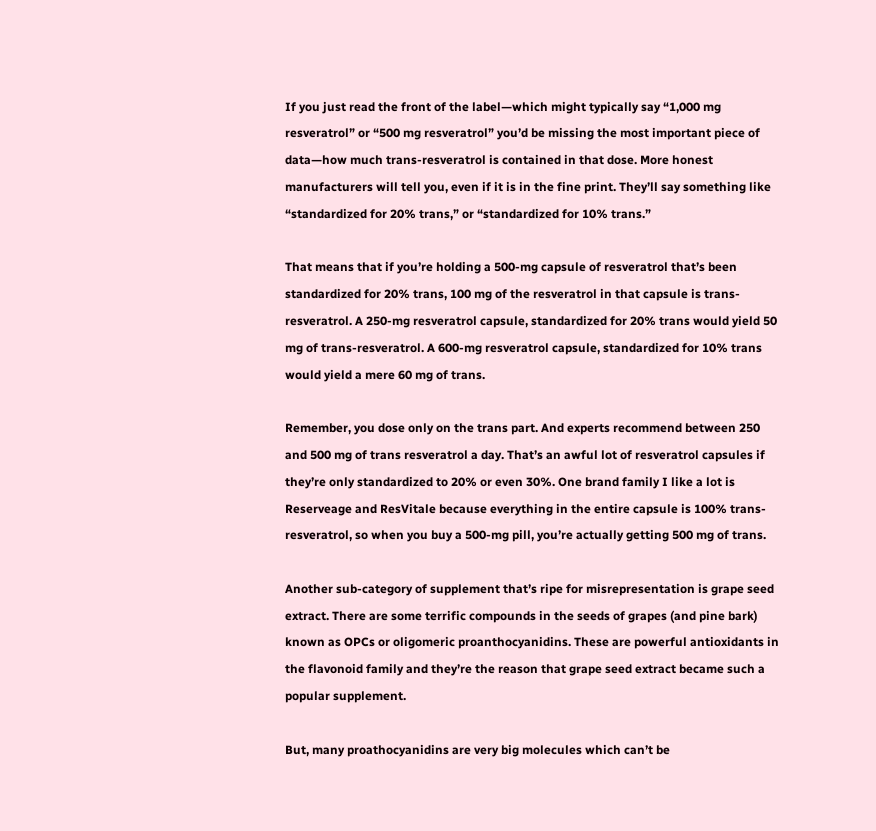If you just read the front of the label—which might typically say “1,000 mg resveratrol” or “500 mg resveratrol” you’d be missing the most important piece of data—how much trans-resveratrol is contained in that dose. More honest manufacturers will tell you, even if it is in the fine print. They’ll say something like “standardized for 20% trans,” or “standardized for 10% trans.”

That means that if you’re holding a 500-mg capsule of resveratrol that’s been standardized for 20% trans, 100 mg of the resveratrol in that capsule is trans-resveratrol. A 250-mg resveratrol capsule, standardized for 20% trans would yield 50 mg of trans-resveratrol. A 600-mg resveratrol capsule, standardized for 10% trans would yield a mere 60 mg of trans.

Remember, you dose only on the trans part. And experts recommend between 250 and 500 mg of trans resveratrol a day. That’s an awful lot of resveratrol capsules if they’re only standardized to 20% or even 30%. One brand family I like a lot is Reserveage and ResVitale because everything in the entire capsule is 100% trans-resveratrol, so when you buy a 500-mg pill, you’re actually getting 500 mg of trans.

Another sub-category of supplement that’s ripe for misrepresentation is grape seed extract. There are some terrific compounds in the seeds of grapes (and pine bark) known as OPCs or oligomeric proanthocyanidins. These are powerful antioxidants in the flavonoid family and they’re the reason that grape seed extract became such a popular supplement.

But, many proathocyanidins are very big molecules which can’t be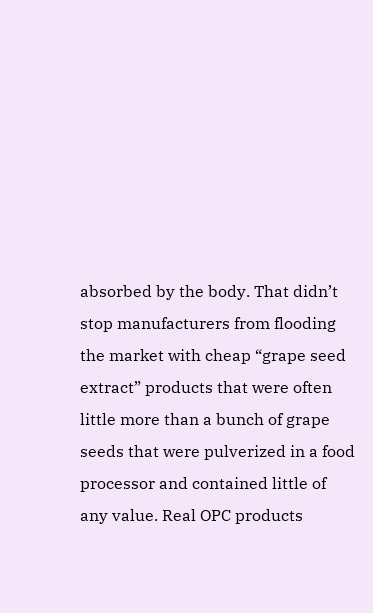absorbed by the body. That didn’t stop manufacturers from flooding the market with cheap “grape seed extract” products that were often little more than a bunch of grape seeds that were pulverized in a food processor and contained little of any value. Real OPC products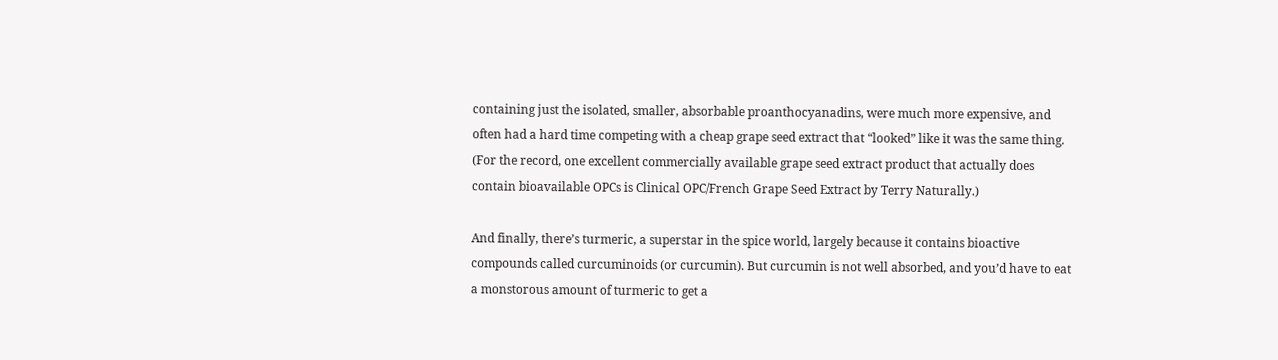containing just the isolated, smaller, absorbable proanthocyanadins, were much more expensive, and often had a hard time competing with a cheap grape seed extract that “looked” like it was the same thing. (For the record, one excellent commercially available grape seed extract product that actually does contain bioavailable OPCs is Clinical OPC/French Grape Seed Extract by Terry Naturally.)

And finally, there’s turmeric, a superstar in the spice world, largely because it contains bioactive compounds called curcuminoids (or curcumin). But curcumin is not well absorbed, and you’d have to eat a monstorous amount of turmeric to get a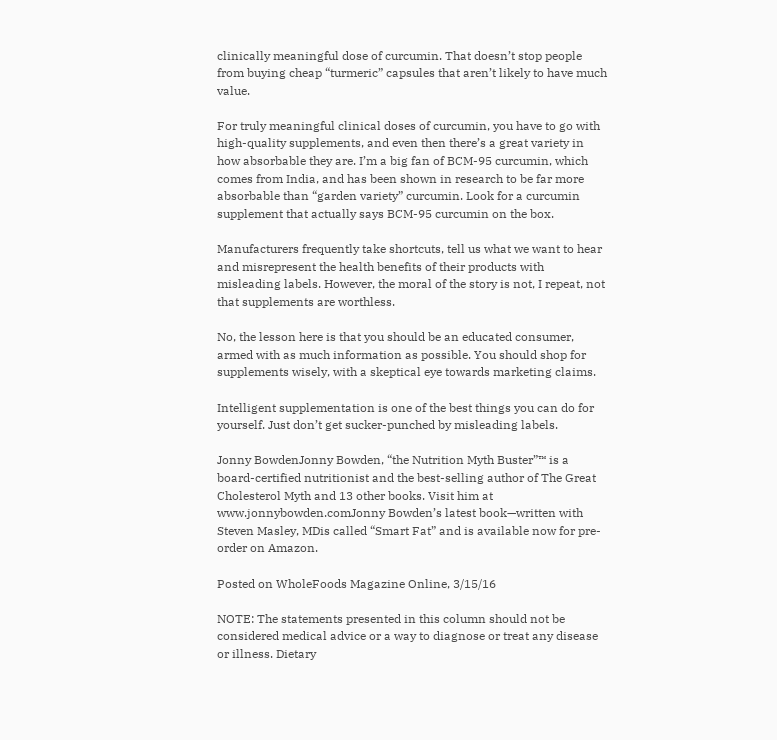clinically meaningful dose of curcumin. That doesn’t stop people from buying cheap “turmeric” capsules that aren’t likely to have much value.

For truly meaningful clinical doses of curcumin, you have to go with high-quality supplements, and even then there’s a great variety in how absorbable they are. I’m a big fan of BCM-95 curcumin, which comes from India, and has been shown in research to be far more absorbable than “garden variety” curcumin. Look for a curcumin supplement that actually says BCM-95 curcumin on the box.

Manufacturers frequently take shortcuts, tell us what we want to hear and misrepresent the health benefits of their products with misleading labels. However, the moral of the story is not, I repeat, not that supplements are worthless.

No, the lesson here is that you should be an educated consumer, armed with as much information as possible. You should shop for supplements wisely, with a skeptical eye towards marketing claims.

Intelligent supplementation is one of the best things you can do for yourself. Just don’t get sucker-punched by misleading labels.

Jonny BowdenJonny Bowden, “the Nutrition Myth Buster”™ is a board-certified nutritionist and the best-selling author of The Great Cholesterol Myth and 13 other books. Visit him at www.jonnybowden.comJonny Bowden’s latest book—written with Steven Masley, MDis called “Smart Fat” and is available now for pre-order on Amazon.

Posted on WholeFoods Magazine Online, 3/15/16

NOTE: The statements presented in this column should not be considered medical advice or a way to diagnose or treat any disease or illness. Dietary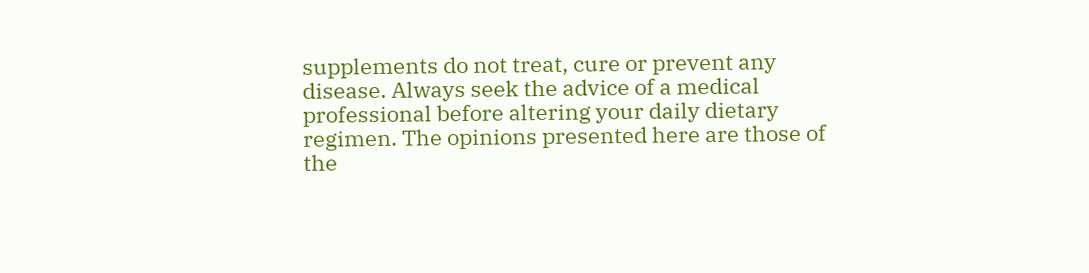supplements do not treat, cure or prevent any disease. Always seek the advice of a medical professional before altering your daily dietary regimen. The opinions presented here are those of the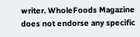writer. WholeFoods Magazine does not endorse any specific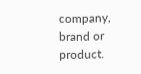company, brand or product.